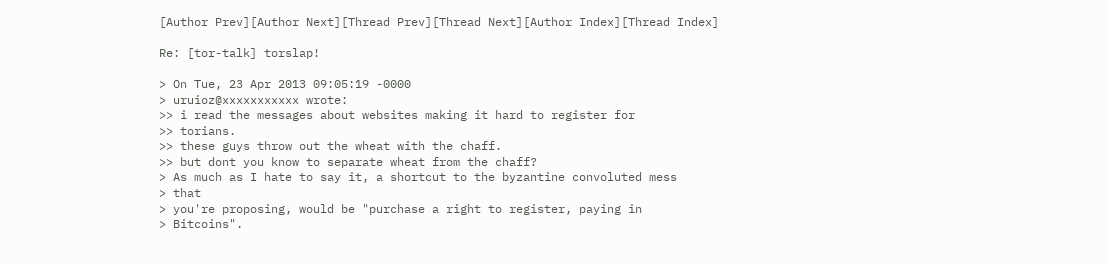[Author Prev][Author Next][Thread Prev][Thread Next][Author Index][Thread Index]

Re: [tor-talk] torslap!

> On Tue, 23 Apr 2013 09:05:19 -0000
> uruioz@xxxxxxxxxxx wrote:
>> i read the messages about websites making it hard to register for
>> torians.
>> these guys throw out the wheat with the chaff.
>> but dont you know to separate wheat from the chaff?
> As much as I hate to say it, a shortcut to the byzantine convoluted mess
> that
> you're proposing, would be "purchase a right to register, paying in
> Bitcoins".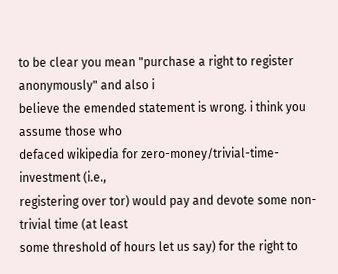to be clear you mean "purchase a right to register anonymously" and also i
believe the emended statement is wrong. i think you assume those who
defaced wikipedia for zero-money/trivial-time-investment (i.e.,
registering over tor) would pay and devote some non-trivial time (at least
some threshold of hours let us say) for the right to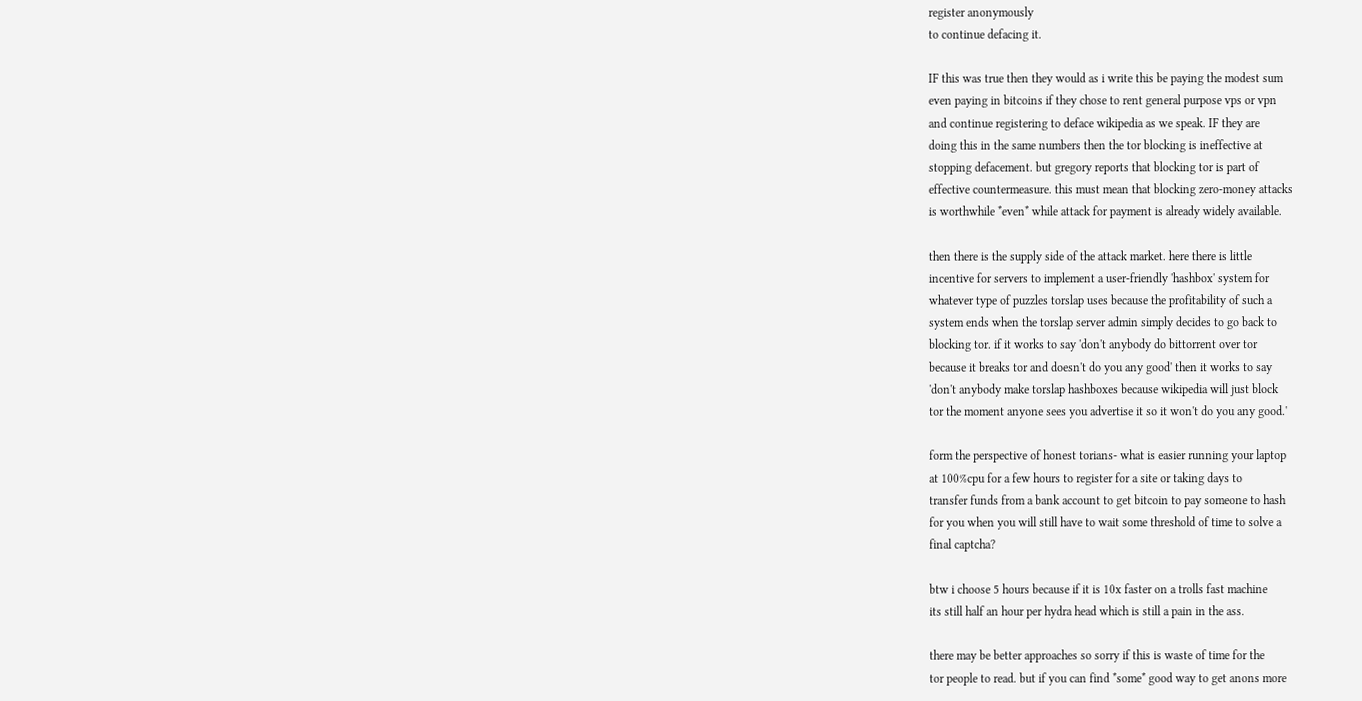register anonymously
to continue defacing it.

IF this was true then they would as i write this be paying the modest sum
even paying in bitcoins if they chose to rent general purpose vps or vpn
and continue registering to deface wikipedia as we speak. IF they are
doing this in the same numbers then the tor blocking is ineffective at
stopping defacement. but gregory reports that blocking tor is part of
effective countermeasure. this must mean that blocking zero-money attacks
is worthwhile *even* while attack for payment is already widely available.

then there is the supply side of the attack market. here there is little
incentive for servers to implement a user-friendly 'hashbox' system for
whatever type of puzzles torslap uses because the profitability of such a
system ends when the torslap server admin simply decides to go back to
blocking tor. if it works to say 'don't anybody do bittorrent over tor
because it breaks tor and doesn't do you any good' then it works to say
'don't anybody make torslap hashboxes because wikipedia will just block
tor the moment anyone sees you advertise it so it won't do you any good.'

form the perspective of honest torians- what is easier running your laptop
at 100%cpu for a few hours to register for a site or taking days to
transfer funds from a bank account to get bitcoin to pay someone to hash
for you when you will still have to wait some threshold of time to solve a
final captcha?

btw i choose 5 hours because if it is 10x faster on a trolls fast machine
its still half an hour per hydra head which is still a pain in the ass.

there may be better approaches so sorry if this is waste of time for the
tor people to read. but if you can find *some* good way to get anons more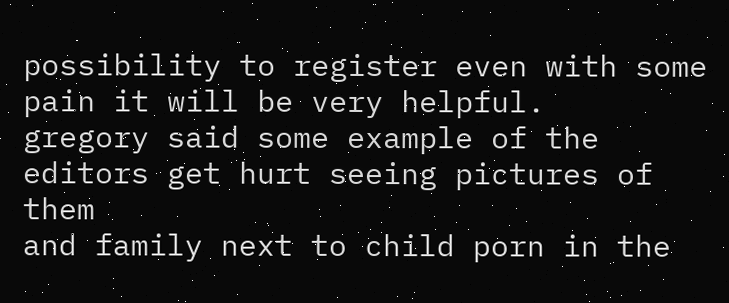possibility to register even with some pain it will be very helpful.
gregory said some example of the editors get hurt seeing pictures of them
and family next to child porn in the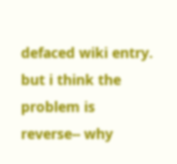defaced wiki entry. but i think the
problem is reverse-- why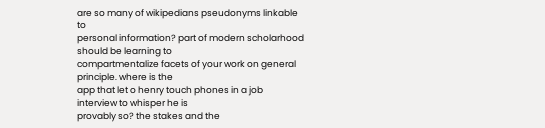are so many of wikipedians pseudonyms linkable to
personal information? part of modern scholarhood should be learning to
compartmentalize facets of your work on general principle. where is the
app that let o henry touch phones in a job interview to whisper he is
provably so? the stakes and the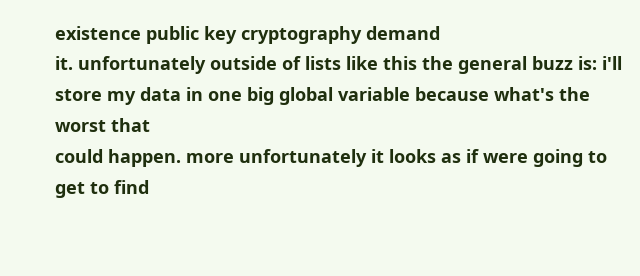existence public key cryptography demand
it. unfortunately outside of lists like this the general buzz is: i'll
store my data in one big global variable because what's the worst that
could happen. more unfortunately it looks as if were going to get to find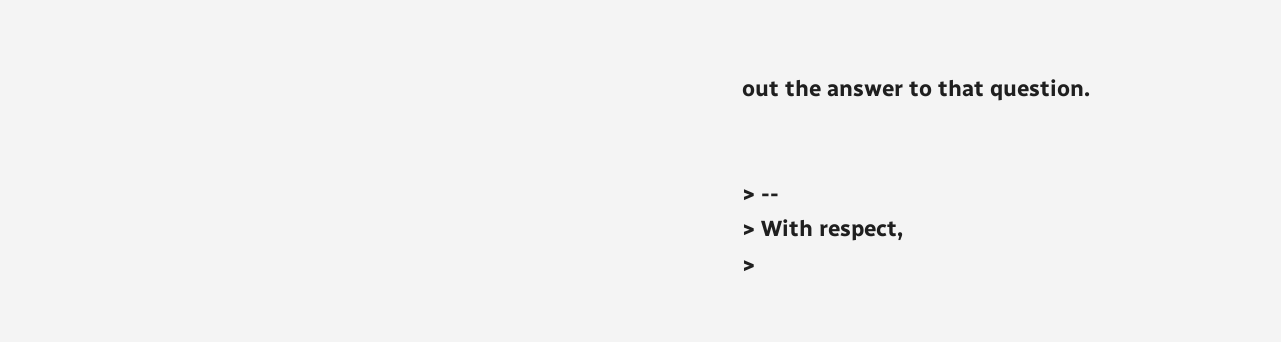out the answer to that question.


> --
> With respect,
>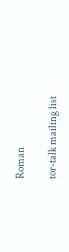Roman

tor-talk mailing list